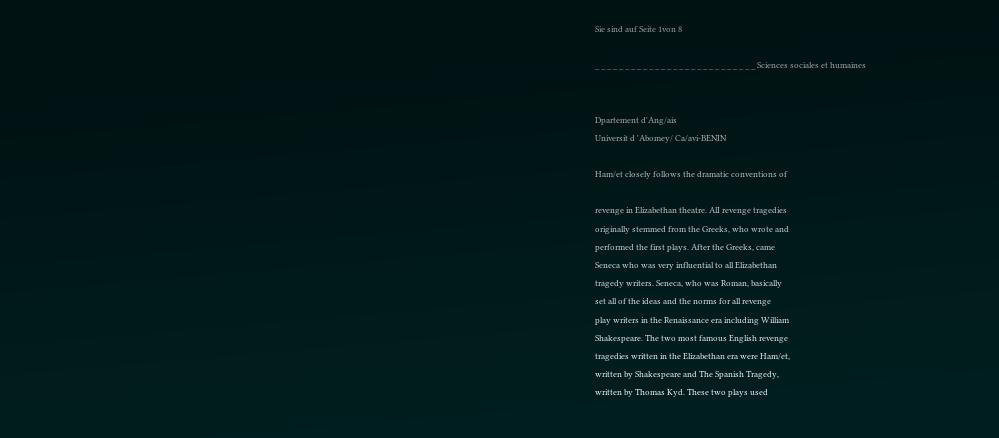Sie sind auf Seite 1von 8

_ _ _ _ _ _ _ _ _ _ _ _ _ _ _ _ _ _ _ _ _ _ _ _ _ _ _ Sciences sociales et humaines


Dpartement d'Ang/ais
Universit d 'Abomey/ Ca/avi-BENIN

Ham/et closely follows the dramatic conventions of

revenge in Elizabethan theatre. AlI revenge tragedies
originally stemmed from the Greeks, who wrote and
performed the first plays. After the Greeks, came
Seneca who was very influential to all Elizabethan
tragedy writers. Seneca, who was Roman, basically
set all of the ideas and the norms for all revenge
play writers in the Renaissance era including William
Shakespeare. The two most famous English revenge
tragedies written in the Elizabethan era were Ham/et,
written by Shakespeare and The Spanish Tragedy,
written by Thomas Kyd. These two plays used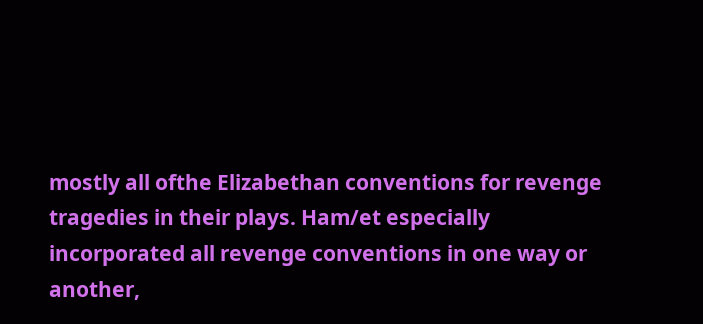mostly all ofthe Elizabethan conventions for revenge
tragedies in their plays. Ham/et especially
incorporated all revenge conventions in one way or
another,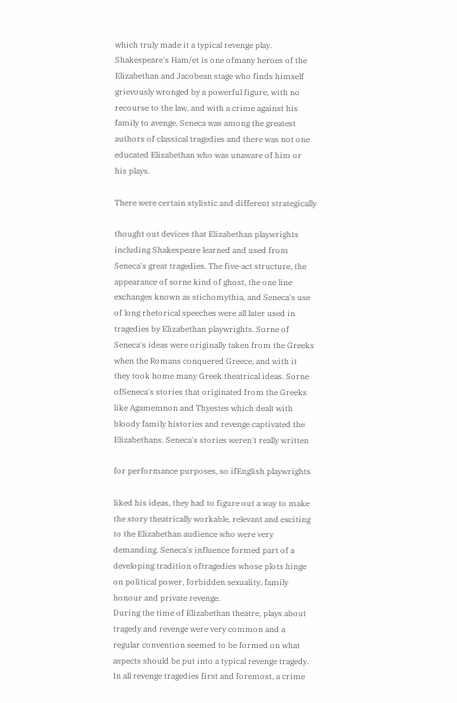which truly made it a typical revenge play.
Shakespeare's Ham/et is one ofmany heroes of the
Elizabethan and Jacobean stage who finds himself
grievously wronged by a powerful figure, with no
recourse to the law. and with a crime against his
family to avenge. Seneca was among the greatest
authors of classical tragedies and there was not one
educated Elizabethan who was unaware of him or
his plays.

There were certain stylistic and different strategically

thought out devices that Elizabethan playwrights
including Shakespeare learned and used from
Seneca's great tragedies. The five-act structure, the
appearance of sorne kind of ghost, the one line
exchanges known as stichomythia, and Seneca's use
of long rhetorical speeches were all later used in
tragedies by Elizabethan playwrights. Sorne of
Seneca's ideas were originally taken from the Greeks
when the Romans conquered Greece, and with it
they took home many Greek theatrical ideas. Sorne
ofSeneca's stories that originated from the Greeks
like Agamemnon and Thyestes which dealt with
bloody family histories and revenge captivated the
Elizabethans. Seneca's stories weren't really written

for performance purposes, so ifEnglish playwrights

liked his ideas, they had to figure out a way to make
the story theatrically workable, relevant and exciting
to the Elizabethan audience who were very
demanding. Seneca's influence formed part of a
developing tradition oftragedies whose plots hinge
on political power, forbidden sexuality, family
honour and private revenge.
During the time of Elizabethan theatre, plays about
tragedy and revenge were very common and a
regular convention seemed to be formed on what
aspects should be put into a typical revenge tragedy.
In all revenge tragedies first and foremost, a crime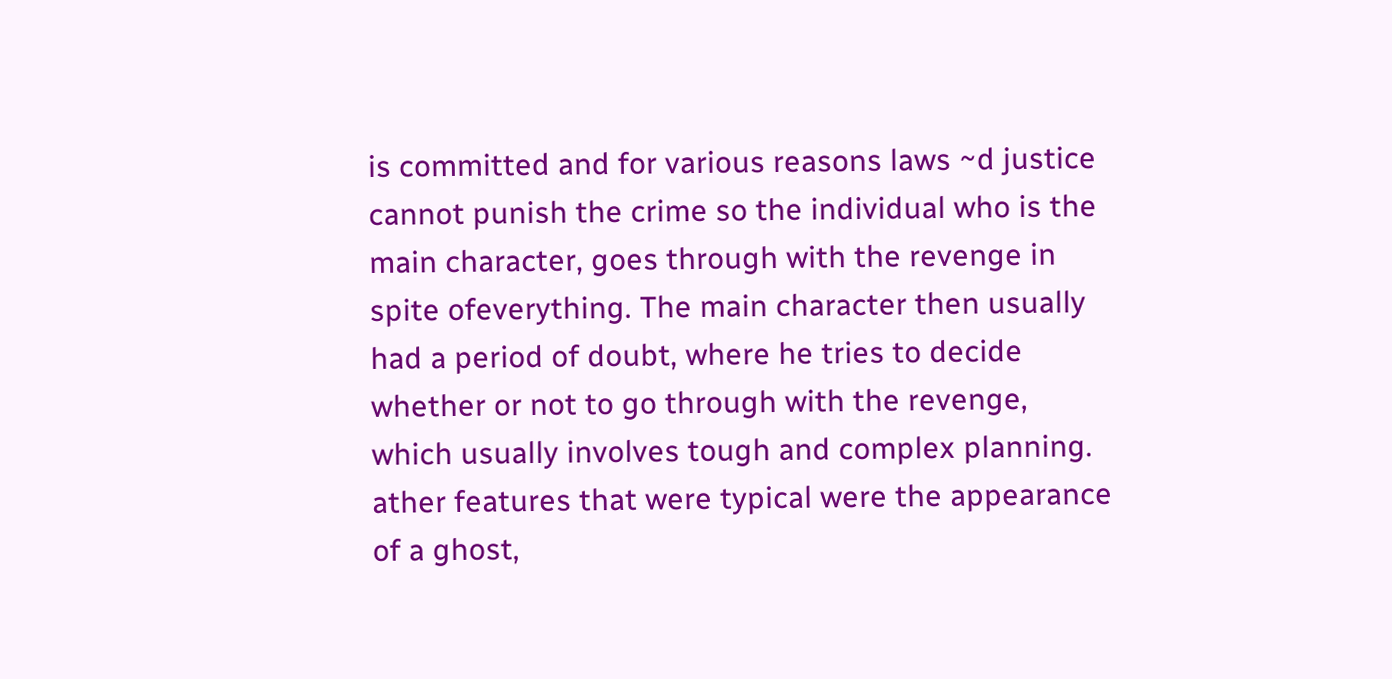is committed and for various reasons laws ~d justice
cannot punish the crime so the individual who is the
main character, goes through with the revenge in
spite ofeverything. The main character then usually
had a period of doubt, where he tries to decide
whether or not to go through with the revenge,
which usually involves tough and complex planning.
ather features that were typical were the appearance
of a ghost,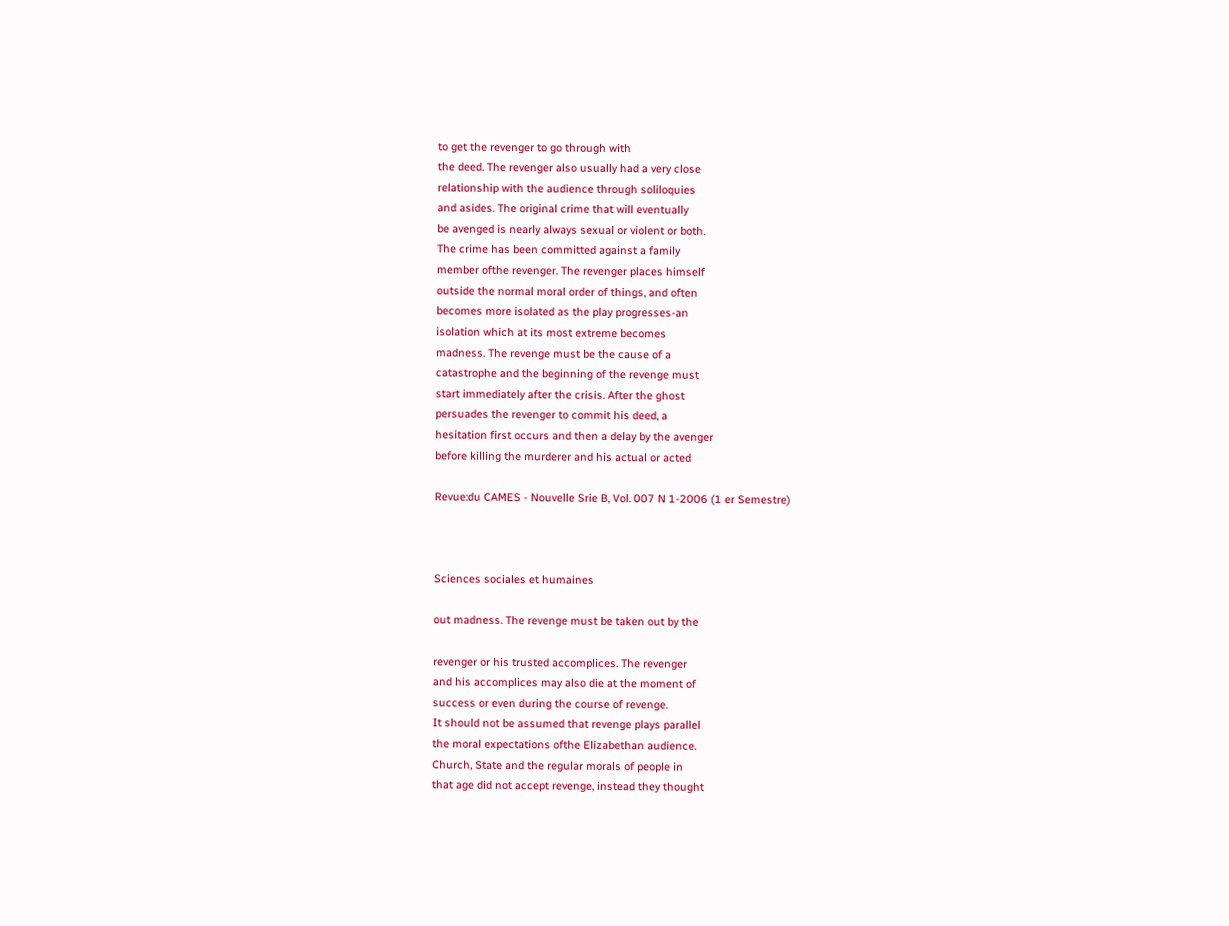to get the revenger to go through with
the deed. The revenger also usually had a very close
relationship with the audience through soliloquies
and asides. The original crime that will eventually
be avenged is nearly always sexual or violent or both.
The crime has been committed against a family
member ofthe revenger. The revenger places himself
outside the normal moral order of things, and often
becomes more isolated as the play progresses-an
isolation which at its most extreme becomes
madness. The revenge must be the cause of a
catastrophe and the beginning of the revenge must
start immediately after the crisis. After the ghost
persuades the revenger to commit his deed, a
hesitation first occurs and then a delay by the avenger
before killing the murderer and his actual or acted

Revue:du CAMES - Nouvelle Srie B, Vol. 007 N 1-2006 (1 er Semestre)



Sciences sociales et humaines

out madness. The revenge must be taken out by the

revenger or his trusted accomplices. The revenger
and his accomplices may also die at the moment of
success or even during the course of revenge.
It should not be assumed that revenge plays parallel
the moral expectations ofthe Elizabethan audience.
Church, State and the regular morals of people in
that age did not accept revenge, instead they thought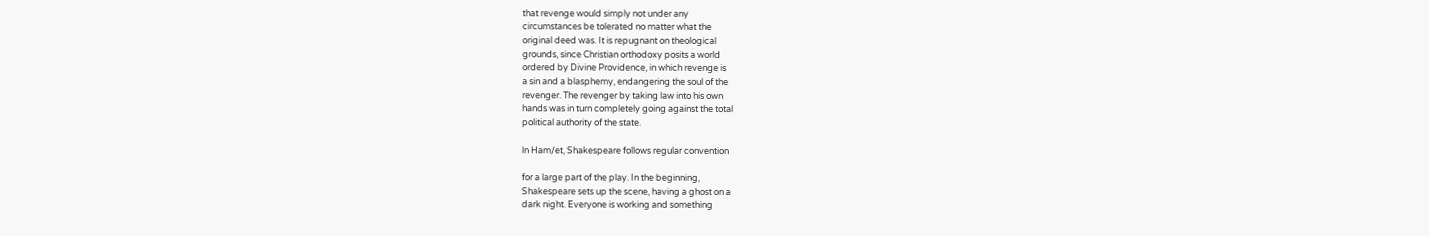that revenge would simply not under any
circumstances be tolerated no matter what the
original deed was. It is repugnant on theological
grounds, since Christian orthodoxy posits a world
ordered by Divine Providence, in which revenge is
a sin and a blasphemy, endangering the soul of the
revenger. The revenger by taking law into his own
hands was in turn completely going against the total
political authority of the state.

ln Ham/et, Shakespeare follows regular convention

for a large part of the play. In the beginning,
Shakespeare sets up the scene, having a ghost on a
dark night. Everyone is working and something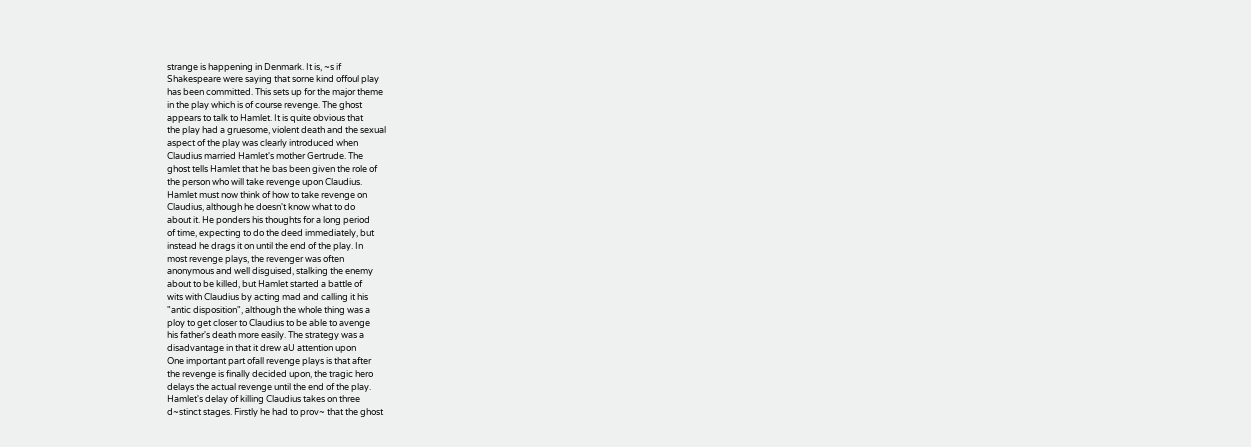strange is happening in Denmark. It is, ~s if
Shakespeare were saying that sorne kind offoul play
has been committed. This sets up for the major theme
in the play which is of course revenge. The ghost
appears to talk to Hamlet. It is quite obvious that
the play had a gruesome, violent death and the sexual
aspect of the play was clearly introduced when
Claudius married Hamlet's mother Gertrude. The
ghost tells Hamlet that he bas been given the role of
the person who will take revenge upon Claudius.
Hamlet must now think of how to take revenge on
Claudius, although he doesn't know what to do
about it. He ponders his thoughts for a long period
of time, expecting to do the deed immediately, but
instead he drags it on until the end of the play. In
most revenge plays, the revenger was often
anonymous and well disguised, stalking the enemy
about to be killed, but Hamlet started a battle of
wits with Claudius by acting mad and calling it his
"antic disposition", although the whole thing was a
ploy to get closer to Claudius to be able to avenge
his father's death more easily. The strategy was a
disadvantage in that it drew aU attention upon
One important part ofall revenge plays is that after
the revenge is finally decided upon, the tragic hero
delays the actual revenge until the end of the play.
Hamlet's delay of killing Claudius takes on three
d~stinct stages. Firstly he had to prov~ that the ghost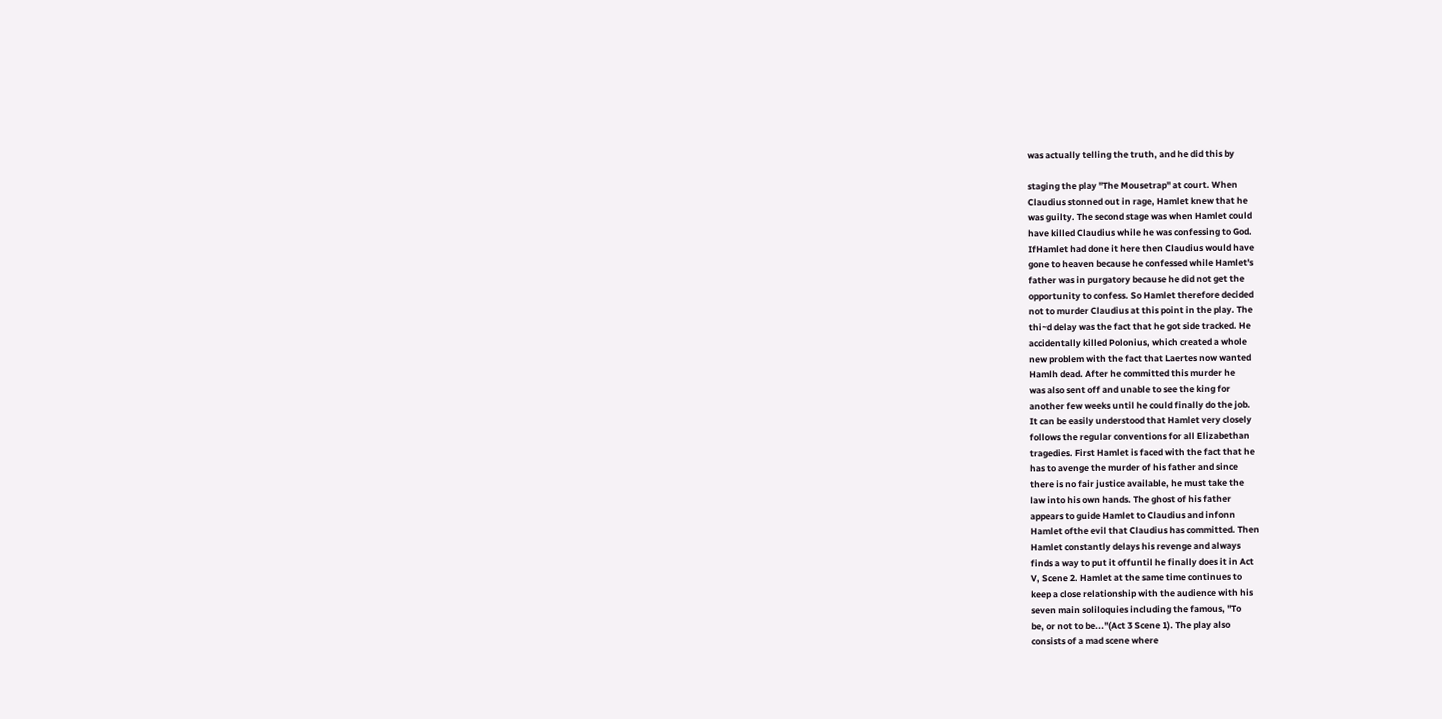was actually telling the truth, and he did this by

staging the play "The Mousetrap" at court. When
Claudius stonned out in rage, Hamlet knew that he
was guilty. The second stage was when Hamlet could
have killed Claudius while he was confessing to God.
IfHamlet had done it here then Claudius would have
gone to heaven because he confessed while Hamlet's
father was in purgatory because he did not get the
opportunity to confess. So Hamlet therefore decided
not to murder Claudius at this point in the play. The
thi~d delay was the fact that he got side tracked. He
accidentally killed Polonius, which created a whole
new problem with the fact that Laertes now wanted
Hamlh dead. After he committed this murder he
was also sent off and unable to see the king for
another few weeks until he could finally do the job.
It can be easily understood that Hamlet very closely
follows the regular conventions for all Elizabethan
tragedies. First Hamlet is faced with the fact that he
has to avenge the murder of his father and since
there is no fair justice available, he must take the
law into his own hands. The ghost of his father
appears to guide Hamlet to Claudius and infonn
Hamlet ofthe evil that Claudius has committed. Then
Hamlet constantly delays his revenge and always
finds a way to put it offuntil he finally does it in Act
V, Scene 2. Hamlet at the same time continues to
keep a close relationship with the audience with his
seven main soliloquies including the famous, "To
be, or not to be..."(Act 3 Scene 1). The play also
consists of a mad scene where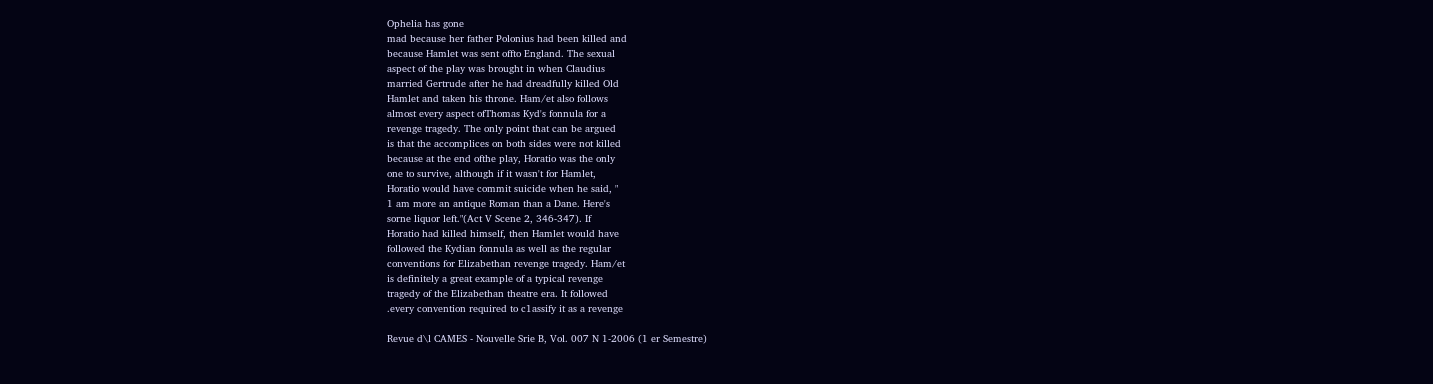Ophelia has gone
mad because her father Polonius had been killed and
because Hamlet was sent offto England. The sexual
aspect of the play was brought in when Claudius
married Gertrude after he had dreadfully killed Old
Hamlet and taken his throne. Ham/et also follows
almost every aspect ofThomas Kyd's fonnula for a
revenge tragedy. The only point that can be argued
is that the accomplices on both sides were not killed
because at the end ofthe play, Horatio was the only
one to survive, although if it wasn't for Hamlet,
Horatio would have commit suicide when he said, "
1 am more an antique Roman than a Dane. Here's
sorne liquor left."(Act V Scene 2, 346-347). If
Horatio had killed himself, then Hamlet would have
followed the Kydian fonnula as well as the regular
conventions for Elizabethan revenge tragedy. Ham/et
is definitely a great example of a typical revenge
tragedy of the Elizabethan theatre era. It followed
.every convention required to c1assify it as a revenge

Revue d\l CAMES - Nouvelle Srie B, Vol. 007 N 1-2006 (1 er Semestre)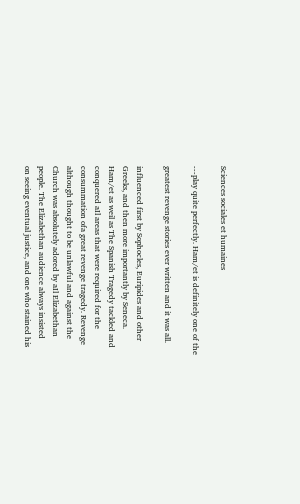Sciences sociales et humaines

---play quite perfectly. Ham/et is definitely one of the

greatest revenge stories ever written and it was all.

influenced first by Sophocles, Euripides and other
Greeks, and then more importantly by Seneca.
Ham/et as weil as The Spanish Tragedy tackled and
conquered aIl areas that were required for the
consummation ofa great revenge tragedy. Revenge
although thought to be unlawful and against the
Church was absolutely adored by aIl Elizabethan
people. The Elizabethan audience always insisted
on seeing eventual justice, and one who stained his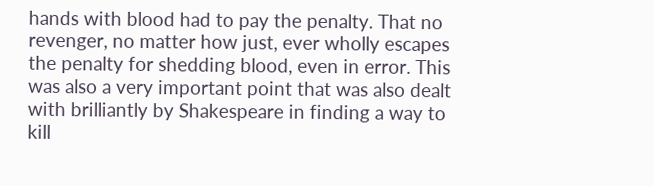hands with blood had to pay the penalty. That no
revenger, no matter how just, ever wholly escapes
the penalty for shedding blood, even in error. This
was also a very important point that was also dealt
with brilliantly by Shakespeare in finding a way to
kill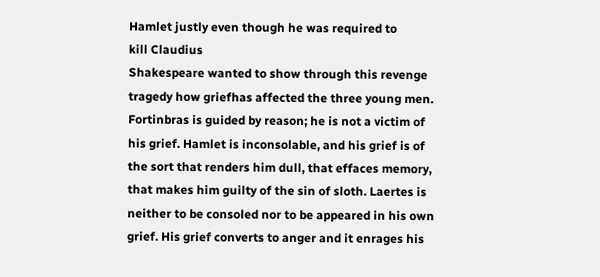Hamlet justly even though he was required to
kill Claudius
Shakespeare wanted to show through this revenge
tragedy how griefhas affected the three young men.
Fortinbras is guided by reason; he is not a victim of
his grief. Hamlet is inconsolable, and his grief is of
the sort that renders him dull, that effaces memory,
that makes him guilty of the sin of sloth. Laertes is
neither to be consoled nor to be appeared in his own
grief. His grief converts to anger and it enrages his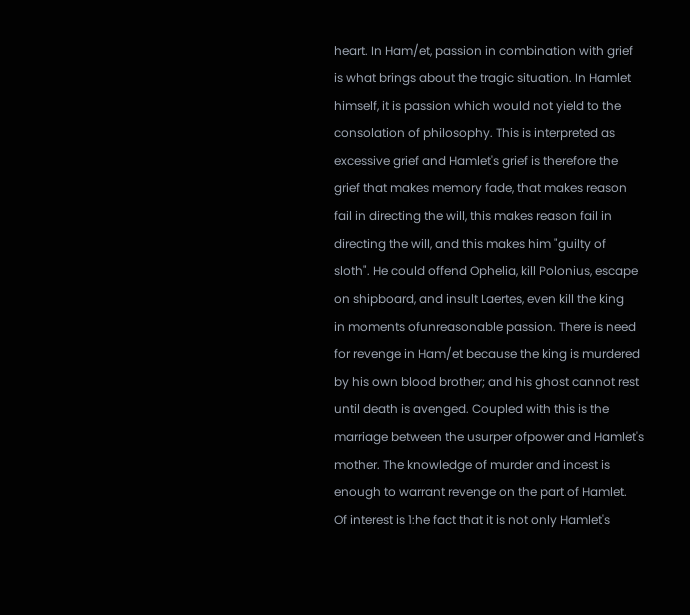heart. In Ham/et, passion in combination with grief
is what brings about the tragic situation. In Hamlet
himself, it is passion which would not yield to the
consolation of philosophy. This is interpreted as
excessive grief and Hamlet's grief is therefore the
grief that makes memory fade, that makes reason
fail in directing the will, this makes reason fail in
directing the will, and this makes him "guilty of
sloth". He could offend Ophelia, kill Polonius, escape
on shipboard, and insult Laertes, even kill the king
in moments ofunreasonable passion. There is need
for revenge in Ham/et because the king is murdered
by his own blood brother; and his ghost cannot rest
until death is avenged. Coupled with this is the
marriage between the usurper ofpower and Hamlet's
mother. The knowledge of murder and incest is
enough to warrant revenge on the part of Hamlet.
Of interest is 1:he fact that it is not only Hamlet's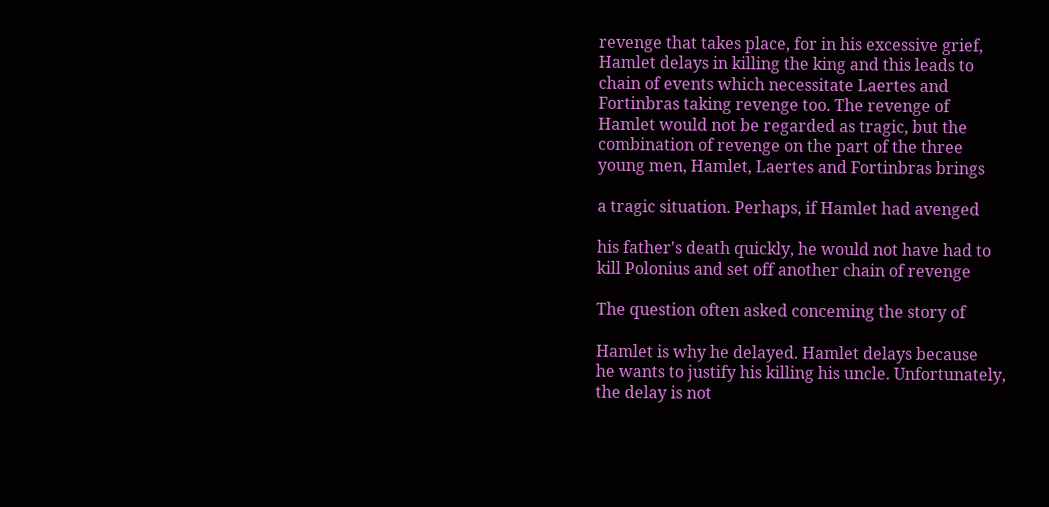revenge that takes place, for in his excessive grief,
Hamlet delays in killing the king and this leads to
chain of events which necessitate Laertes and
Fortinbras taking revenge too. The revenge of
Hamlet would not be regarded as tragic, but the
combination of revenge on the part of the three
young men, Hamlet, Laertes and Fortinbras brings

a tragic situation. Perhaps, if Hamlet had avenged

his father's death quickly, he would not have had to
kill Polonius and set off another chain of revenge

The question often asked conceming the story of

Hamlet is why he delayed. Hamlet delays because
he wants to justify his killing his uncle. Unfortunately,
the delay is not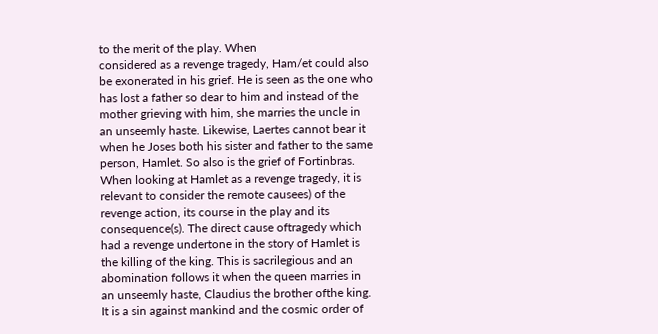to the merit of the play. When
considered as a revenge tragedy, Ham/et could also
be exonerated in his grief. He is seen as the one who
has lost a father so dear to him and instead of the
mother grieving with him, she marries the uncle in
an unseemly haste. Likewise, Laertes cannot bear it
when he Joses both his sister and father to the same
person, Hamlet. So also is the grief of Fortinbras.
When looking at Hamlet as a revenge tragedy, it is
relevant to consider the remote causees) of the
revenge action, its course in the play and its
consequence(s). The direct cause oftragedy which
had a revenge undertone in the story of Hamlet is
the killing of the king. This is sacrilegious and an
abomination follows it when the queen marries in
an unseemly haste, Claudius the brother ofthe king.
It is a sin against mankind and the cosmic order of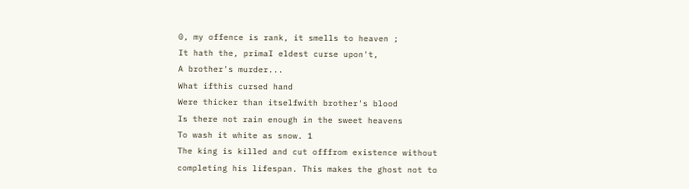0, my offence is rank, it smells to heaven ;
It hath the, primaI eldest curse upon't,
A brother's murder...
What ifthis cursed hand
Were thicker than itselfwith brother's blood
Is there not rain enough in the sweet heavens
To wash it white as snow. 1
The king is killed and cut offfrom existence without
completing his lifespan. This makes the ghost not to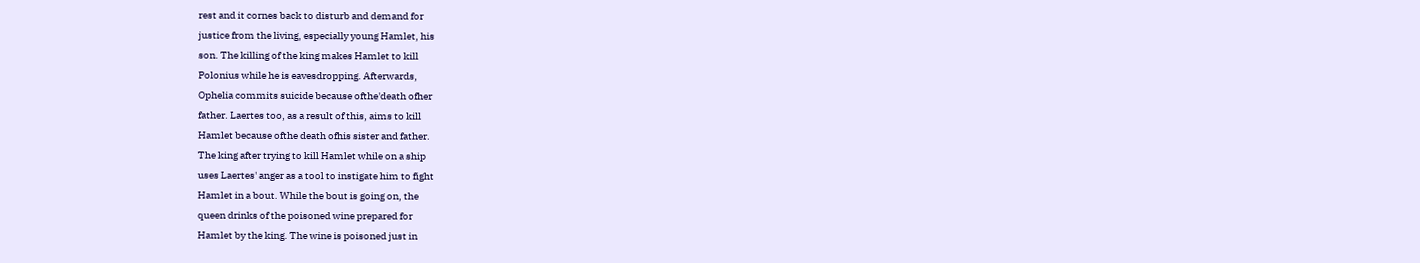rest and it cornes back to disturb and demand for
justice from the living, especially young Hamlet, his
son. The killing of the king makes Hamlet to kill
Polonius while he is eavesdropping. Afterwards,
Ophelia commits suicide because ofthe'death ofher
father. Laertes too, as a result of this, aims to kill
Hamlet because ofthe death ofhis sister and father.
The king after trying to kill Hamlet while on a ship
uses Laertes' anger as a tool to instigate him to fight
Hamlet in a bout. While the bout is going on, the
queen drinks of the poisoned wine prepared for
Hamlet by the king. The wine is poisoned just in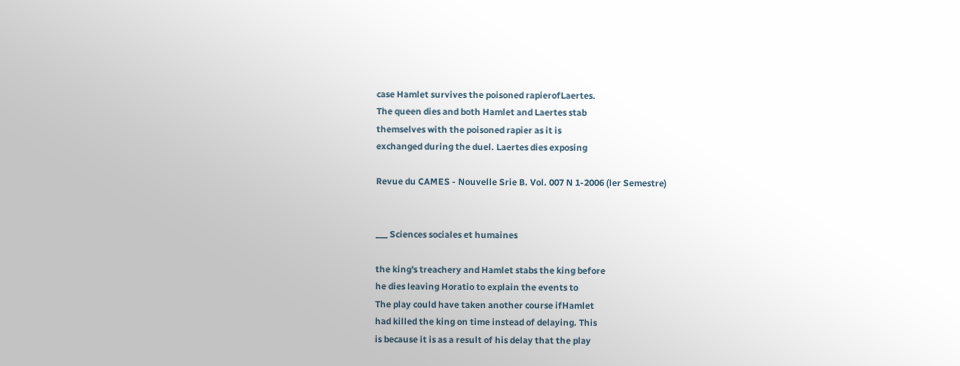case Hamlet survives the poisoned rapierofLaertes.
The queen dies and both Hamlet and Laertes stab
themselves with the poisoned rapier as it is
exchanged during the duel. Laertes dies exposing

Revue du CAMES - Nouvelle Srie B. Vol. 007 N 1-2006 (ler Semestre)


___ Sciences sociales et humaines

the king's treachery and Hamlet stabs the king before
he dies leaving Horatio to explain the events to
The play could have taken another course ifHamlet
had killed the king on time instead of delaying. This
is because it is as a result of his delay that the play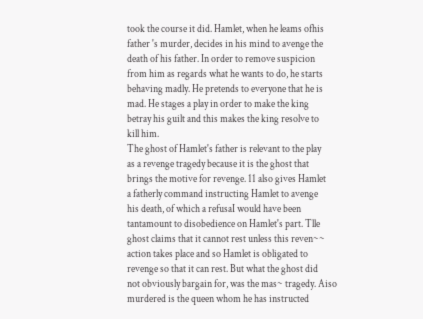took the course it did. Hamlet, when he leams ofhis
father 's murder, decides in his mind to avenge the
death of his father. In order to remove suspicion
from him as regards what he wants to do, he starts
behaving madly. He pretends to everyone that he is
mad. He stages a play in order to make the king
betray his guilt and this makes the king resolve to
kill him.
The ghost of Hamlet's father is relevant to the play
as a revenge tragedy because it is the ghost that
brings the motive for revenge. 11 also gives Hamlet
a fatherly command instructing Hamlet to avenge
his death, of which a refusaI would have been
tantamount to disobedience on Hamlet's part. Tlle
ghost claims that it cannot rest unless this reven~~
action takes place and so Hamlet is obligated to
revenge so that it can rest. But what the ghost did
not obviously bargain for, was the mas~ tragedy. Aiso
murdered is the queen whom he has instructed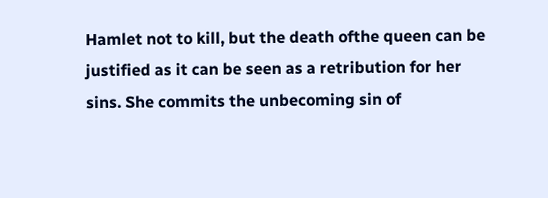Hamlet not to kill, but the death ofthe queen can be
justified as it can be seen as a retribution for her
sins. She commits the unbecoming sin of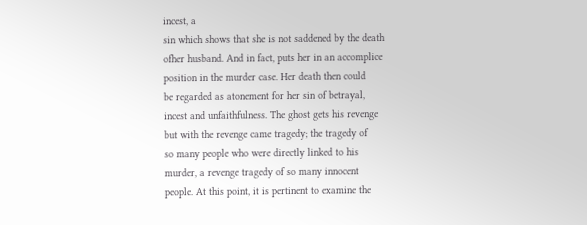incest, a
sin which shows that she is not saddened by the death
ofher husband. And in fact, puts her in an accomplice
position in the murder case. Her death then could
be regarded as atonement for her sin of betrayal,
incest and unfaithfulness. The ghost gets his revenge
but with the revenge came tragedy; the tragedy of
so many people who were directly linked to his
murder, a revenge tragedy of so many innocent
people. At this point, it is pertinent to examine the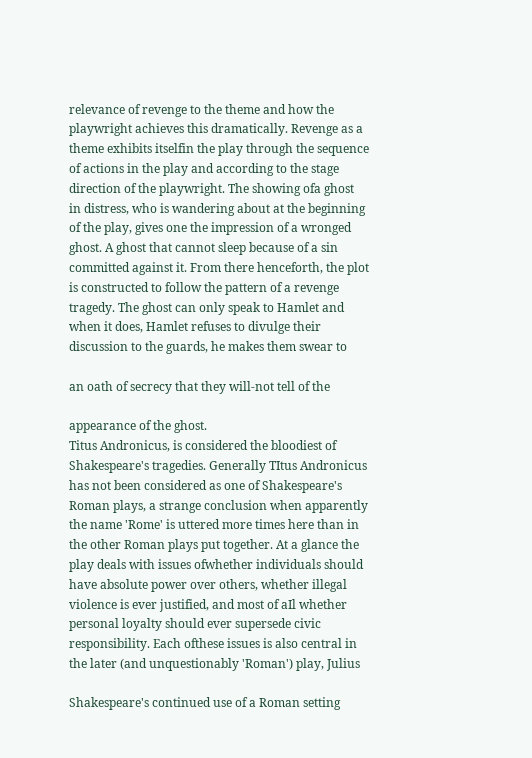relevance of revenge to the theme and how the
playwright achieves this dramatically. Revenge as a
theme exhibits itselfin the play through the sequence
of actions in the play and according to the stage
direction of the playwright. The showing ofa ghost
in distress, who is wandering about at the beginning
of the play, gives one the impression of a wronged
ghost. A ghost that cannot sleep because of a sin
committed against it. From there henceforth, the plot
is constructed to follow the pattern of a revenge
tragedy. The ghost can only speak to Hamlet and
when it does, Hamlet refuses to divulge their
discussion to the guards, he makes them swear to

an oath of secrecy that they will-not tell of the

appearance of the ghost.
Titus Andronicus, is considered the bloodiest of
Shakespeare's tragedies. Generally TItus Andronicus
has not been considered as one of Shakespeare's
Roman plays, a strange conclusion when apparently
the name 'Rome' is uttered more times here than in
the other Roman plays put together. At a glance the
play deals with issues ofwhether individuals should
have absolute power over others, whether illegal
violence is ever justified, and most of aIl whether
personal loyalty should ever supersede civic
responsibility. Each ofthese issues is also central in
the later (and unquestionably 'Roman') play, Julius

Shakespeare's continued use of a Roman setting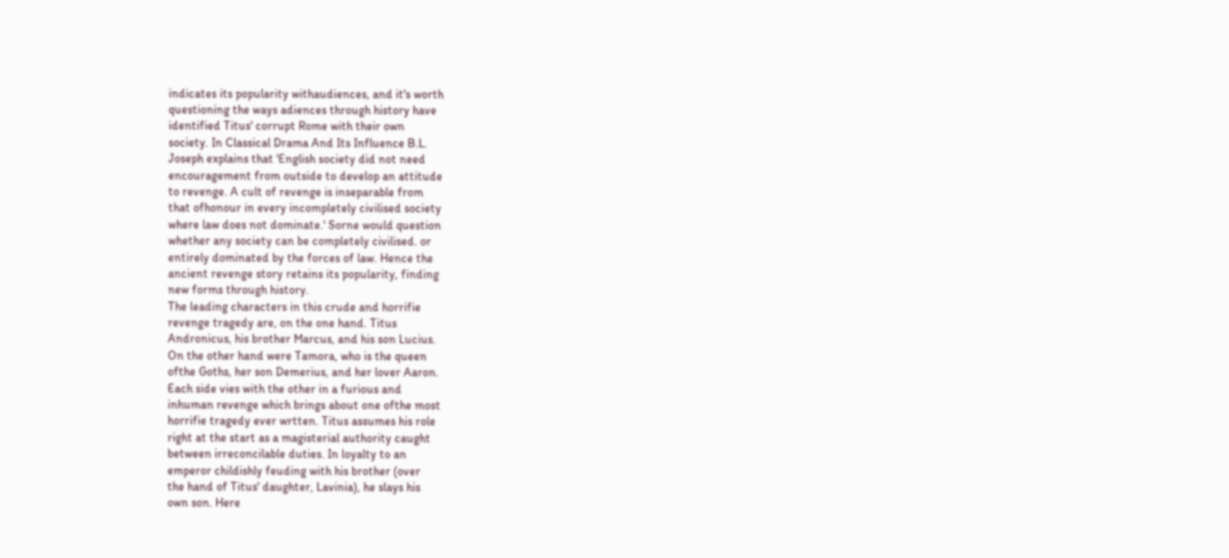indicates its popularity withaudiences, and it's worth
questioning the ways adiences through history have
identified Titus' corrupt Rome with their own
society. In Classical Drama And Its Influence B.L.
Joseph explains that 'English society did not need
encouragement from outside to develop an attitude
to revenge. A cult of revenge is inseparable from
that ofhonour in every incompletely civilised society
where law does not dominate.' Sorne would question
whether any society can be completely civilised. or
entirely dominated by the forces of law. Hence the
ancient revenge story retains its popularity, finding
new forms through history.
The leading characters in this crude and horrifie
revenge tragedy are, on the one hand. Titus
Andronicus, his brother Marcus, and his son Lucius.
On the other hand were Tamora, who is the queen
ofthe Goths, her son Demerius, and her lover Aaron.
Each side vies with the other in a furious and
inhuman revenge which brings about one ofthe most
horrifie tragedy ever wrtten. Titus assumes his role
right at the start as a magisterial authority caught
between irreconcilable duties. In loyalty to an
emperor childishly feuding with his brother (over
the hand of Titus' daughter, Lavinia), he slays his
own son. Here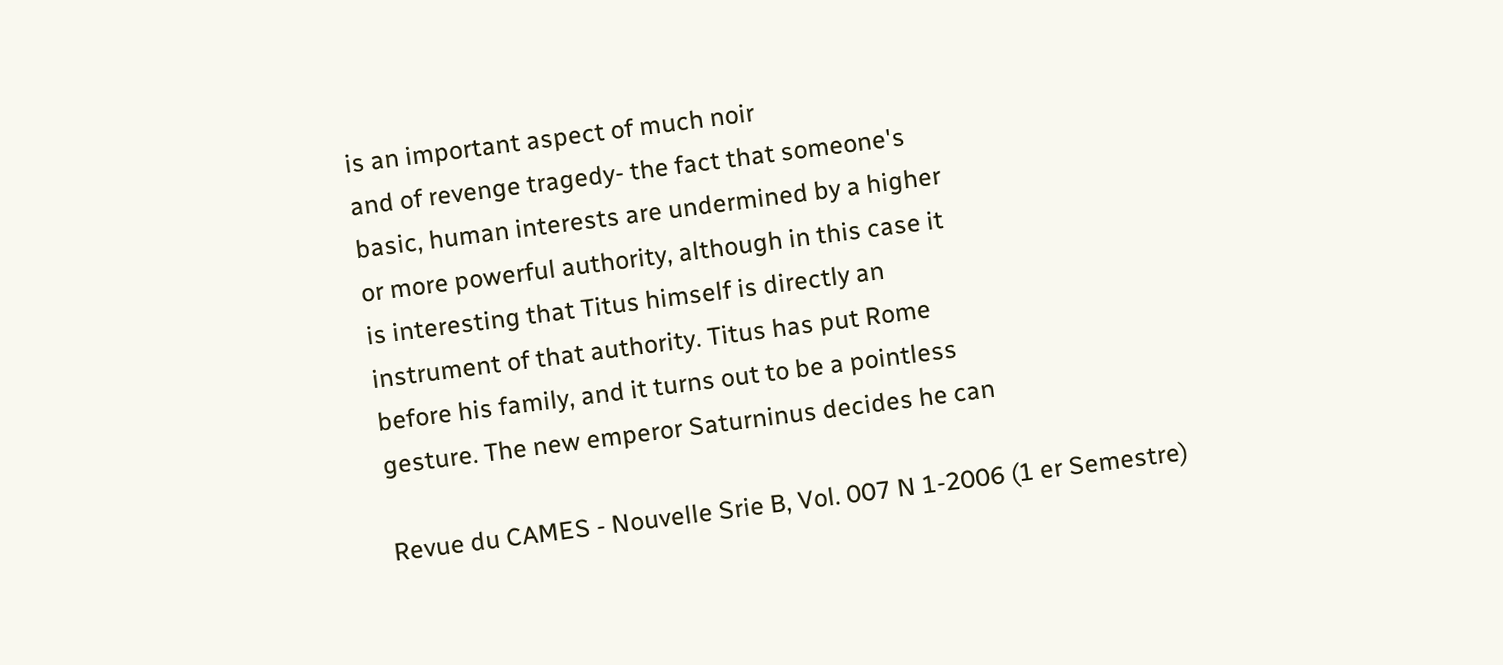is an important aspect of much noir
and of revenge tragedy- the fact that someone's
basic, human interests are undermined by a higher
or more powerful authority, although in this case it
is interesting that Titus himself is directly an
instrument of that authority. Titus has put Rome
before his family, and it turns out to be a pointless
gesture. The new emperor Saturninus decides he can

Revue du CAMES - Nouvelle Srie B, Vol. 007 N 1-2006 (1 er Semestre)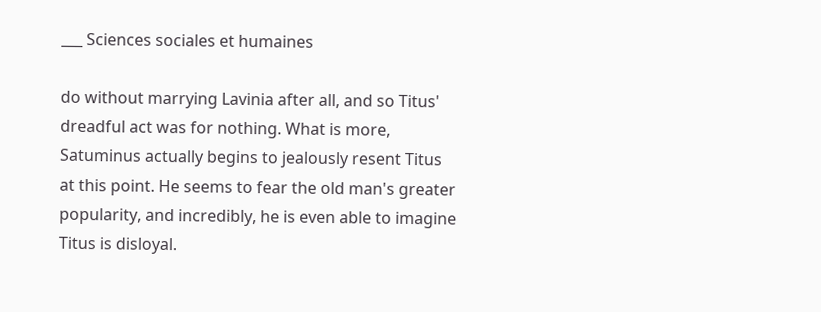___ Sciences sociales et humaines

do without marrying Lavinia after all, and so Titus'
dreadful act was for nothing. What is more,
Satuminus actually begins to jealously resent Titus
at this point. He seems to fear the old man's greater
popularity, and incredibly, he is even able to imagine
Titus is disloyal.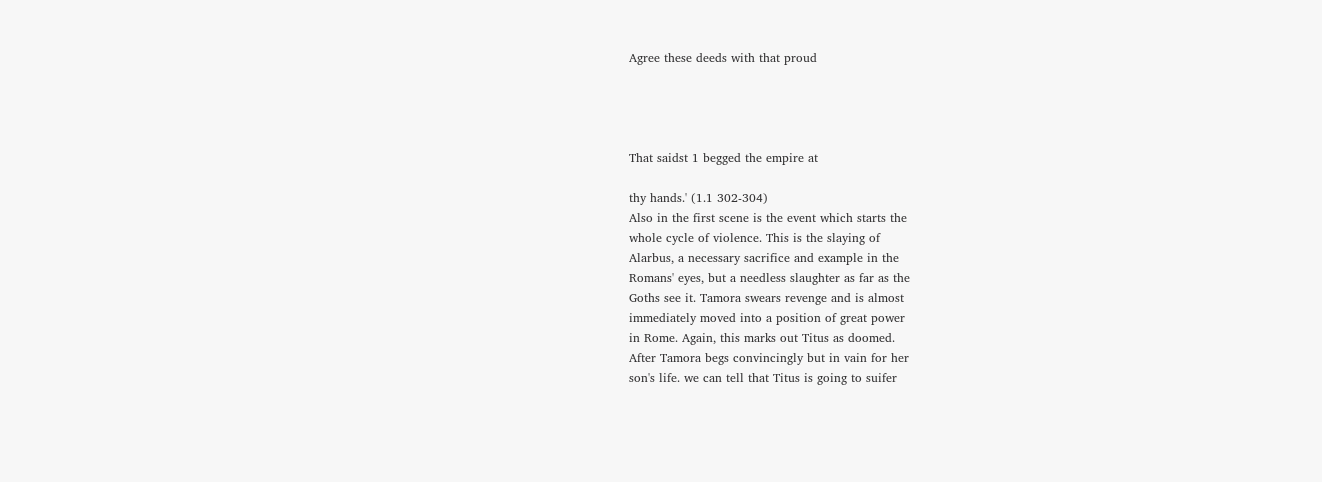Agree these deeds with that proud




That saidst 1 begged the empire at

thy hands.' (1.1 302-304)
Also in the first scene is the event which starts the
whole cycle of violence. This is the slaying of
Alarbus, a necessary sacrifice and example in the
Romans' eyes, but a needless slaughter as far as the
Goths see it. Tamora swears revenge and is almost
immediately moved into a position of great power
in Rome. Again, this marks out Titus as doomed.
After Tamora begs convincingly but in vain for her
son's life. we can tell that Titus is going to suifer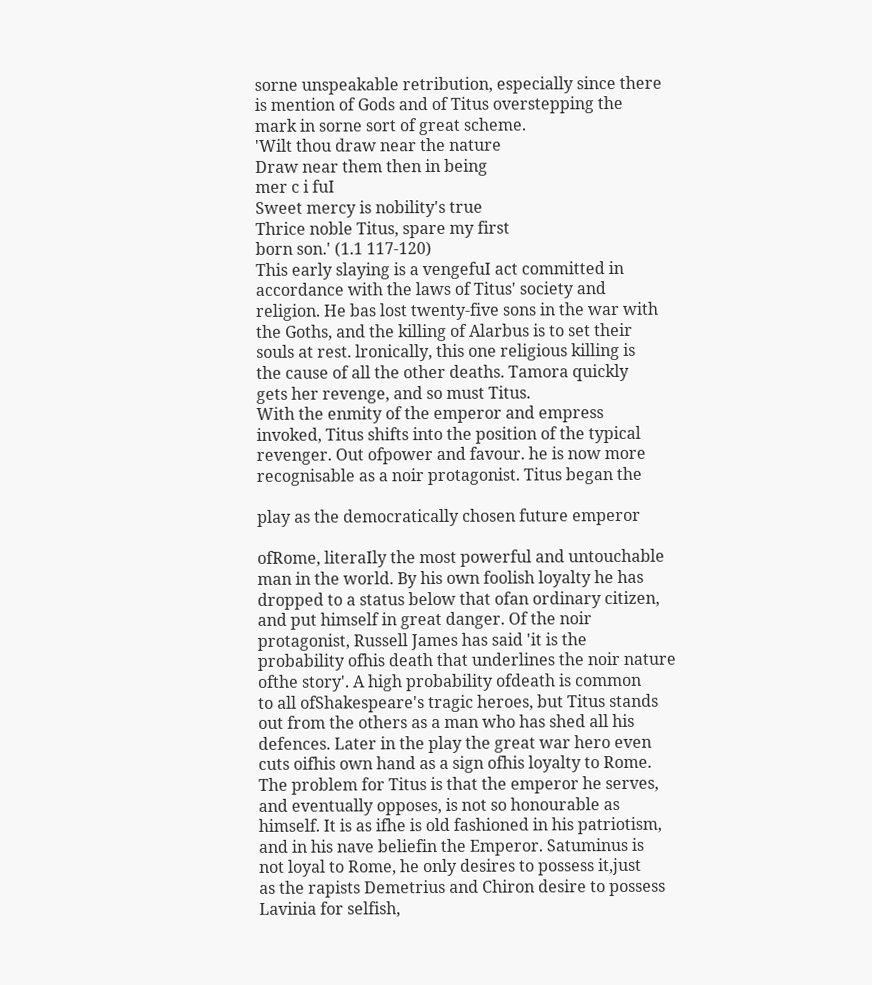sorne unspeakable retribution, especially since there
is mention of Gods and of Titus overstepping the
mark in sorne sort of great scheme.
'Wilt thou draw near the nature
Draw near them then in being
mer c i fuI
Sweet mercy is nobility's true
Thrice noble Titus, spare my first
born son.' (1.1 117-120)
This early slaying is a vengefuI act committed in
accordance with the laws of Titus' society and
religion. He bas lost twenty-five sons in the war with
the Goths, and the killing of Alarbus is to set their
souls at rest. lronically, this one religious killing is
the cause of all the other deaths. Tamora quickly
gets her revenge, and so must Titus.
With the enmity of the emperor and empress
invoked, Titus shifts into the position of the typical
revenger. Out ofpower and favour. he is now more
recognisable as a noir protagonist. Titus began the

play as the democratically chosen future emperor

ofRome, literaIly the most powerful and untouchable
man in the world. By his own foolish loyalty he has
dropped to a status below that ofan ordinary citizen,
and put himself in great danger. Of the noir
protagonist, Russell James has said 'it is the
probability ofhis death that underlines the noir nature
ofthe story'. A high probability ofdeath is common
to all ofShakespeare's tragic heroes, but Titus stands
out from the others as a man who has shed all his
defences. Later in the play the great war hero even
cuts oifhis own hand as a sign ofhis loyalty to Rome.
The problem for Titus is that the emperor he serves,
and eventually opposes, is not so honourable as
himself. It is as ifhe is old fashioned in his patriotism,
and in his nave beliefin the Emperor. Satuminus is
not loyal to Rome, he only desires to possess it,just
as the rapists Demetrius and Chiron desire to possess
Lavinia for selfish,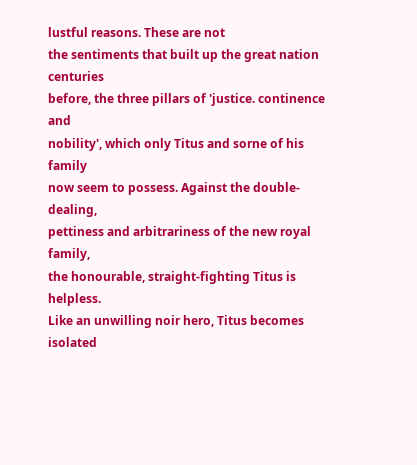lustful reasons. These are not
the sentiments that built up the great nation centuries
before, the three pillars of 'justice. continence and
nobility', which only Titus and sorne of his family
now seem to possess. Against the double-dealing,
pettiness and arbitrariness of the new royal family,
the honourable, straight-fighting Titus is helpless.
Like an unwilling noir hero, Titus becomes isolated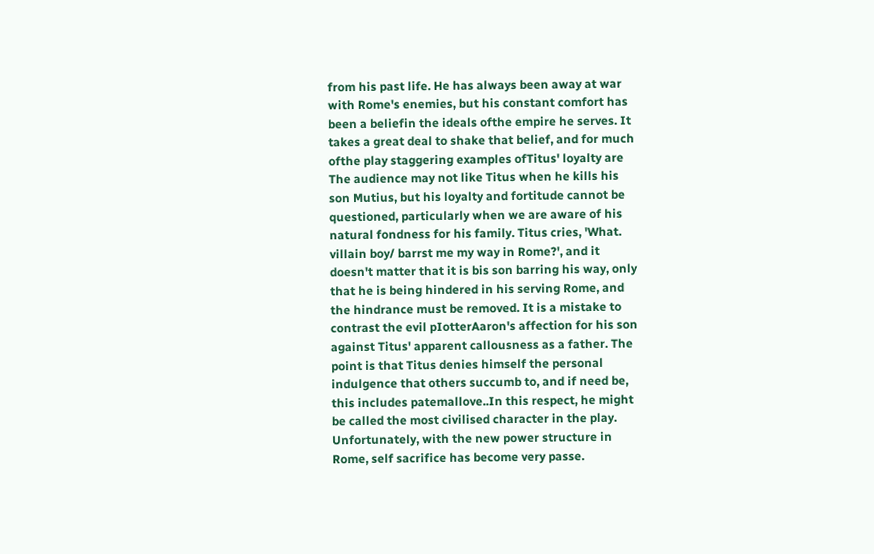from his past life. He has always been away at war
with Rome's enemies, but his constant comfort has
been a beliefin the ideals ofthe empire he serves. It
takes a great deal to shake that belief, and for much
ofthe play staggering examples ofTitus' loyalty are
The audience may not like Titus when he kills his
son Mutius, but his loyalty and fortitude cannot be
questioned, particularly when we are aware of his
natural fondness for his family. Titus cries, 'What.
villain boy/ barrst me my way in Rome?', and it
doesn't matter that it is bis son barring his way, only
that he is being hindered in his serving Rome, and
the hindrance must be removed. It is a mistake to
contrast the evil pIotterAaron's affection for his son
against Titus' apparent callousness as a father. The
point is that Titus denies himself the personal
indulgence that others succumb to, and if need be,
this includes patemallove..In this respect, he might
be called the most civilised character in the play.
Unfortunately, with the new power structure in
Rome, self sacrifice has become very passe.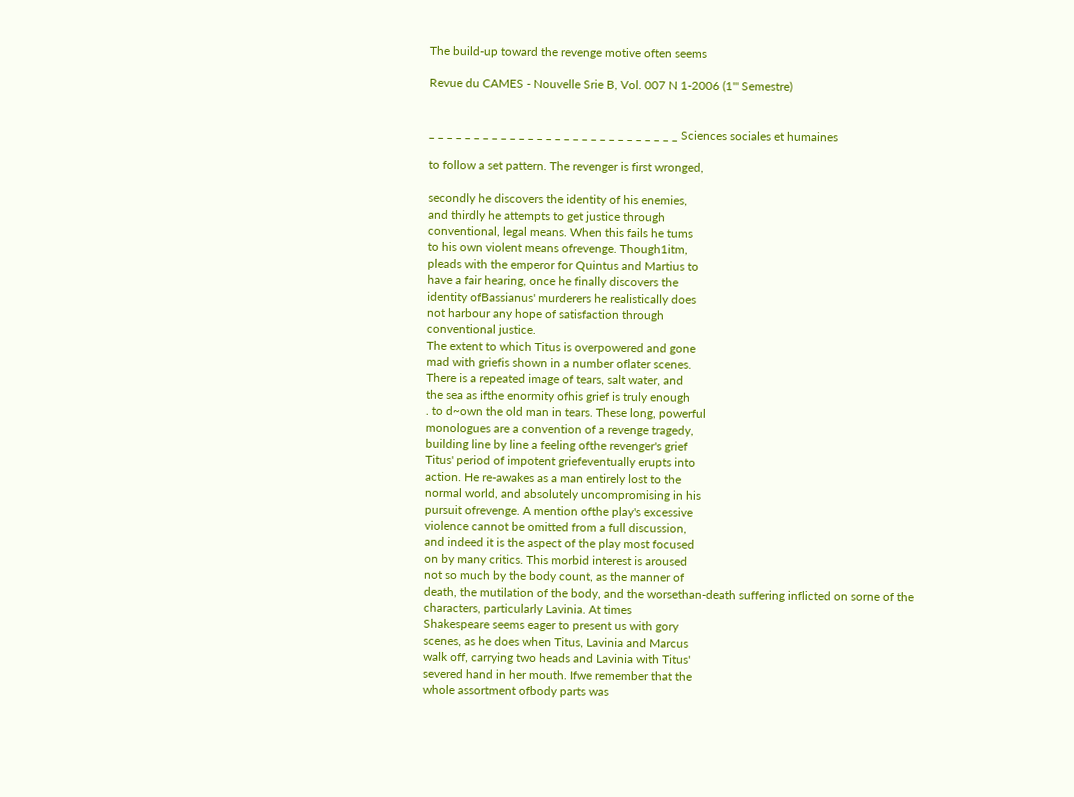The build-up toward the revenge motive often seems

Revue du CAMES - Nouvelle Srie B, Vol. 007 N 1-2006 (1'" Semestre)


_ _ _ _ _ _ _ _ _ _ _ _ _ _ _ _ _ _ _ _ _ _ _ _ _ _ _ _ Sciences sociales et humaines

to follow a set pattern. The revenger is first wronged,

secondly he discovers the identity of his enemies,
and thirdly he attempts to get justice through
conventional, legal means. When this fails he tums
to his own violent means ofrevenge. Though1itm,
pleads with the emperor for Quintus and Martius to
have a fair hearing, once he finally discovers the
identity ofBassianus' murderers he realistically does
not harbour any hope of satisfaction through
conventional justice.
The extent to which Titus is overpowered and gone
mad with griefis shown in a number oflater scenes.
There is a repeated image of tears, salt water, and
the sea as ifthe enormity ofhis grief is truly enough
. to d~own the old man in tears. These long, powerful
monologues are a convention of a revenge tragedy,
building line by line a feeling ofthe revenger's grief
Titus' period of impotent griefeventually erupts into
action. He re-awakes as a man entirely lost to the
normal world, and absolutely uncompromising in his
pursuit ofrevenge. A mention ofthe play's excessive
violence cannot be omitted from a full discussion,
and indeed it is the aspect of the play most focused
on by many critics. This morbid interest is aroused
not so much by the body count, as the manner of
death, the mutilation of the body, and the worsethan-death suffering inflicted on sorne of the
characters, particularly Lavinia. At times
Shakespeare seems eager to present us with gory
scenes, as he does when Titus, Lavinia and Marcus
walk off, carrying two heads and Lavinia with Titus'
severed hand in her mouth. Ifwe remember that the
whole assortment ofbody parts was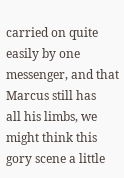carried on quite
easily by one messenger, and that Marcus still has
all his limbs, we might think this gory scene a little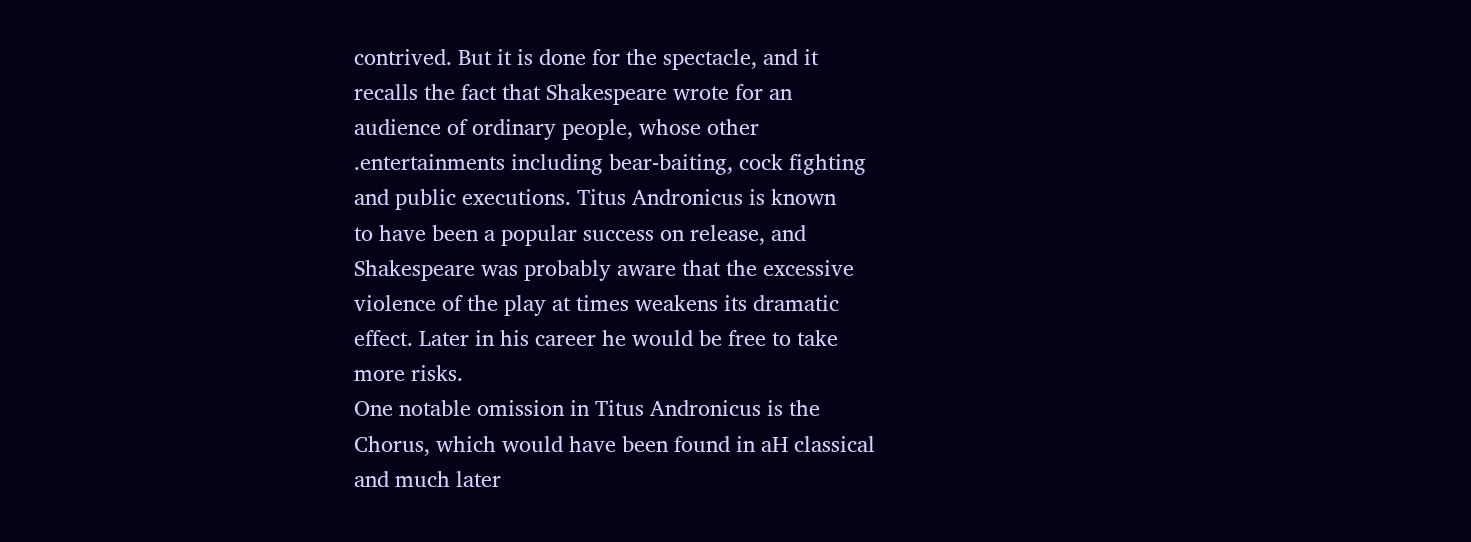contrived. But it is done for the spectacle, and it
recalls the fact that Shakespeare wrote for an
audience of ordinary people, whose other
.entertainments including bear-baiting, cock fighting
and public executions. Titus Andronicus is known
to have been a popular success on release, and
Shakespeare was probably aware that the excessive
violence of the play at times weakens its dramatic
effect. Later in his career he would be free to take
more risks.
One notable omission in Titus Andronicus is the
Chorus, which would have been found in aH classical
and much later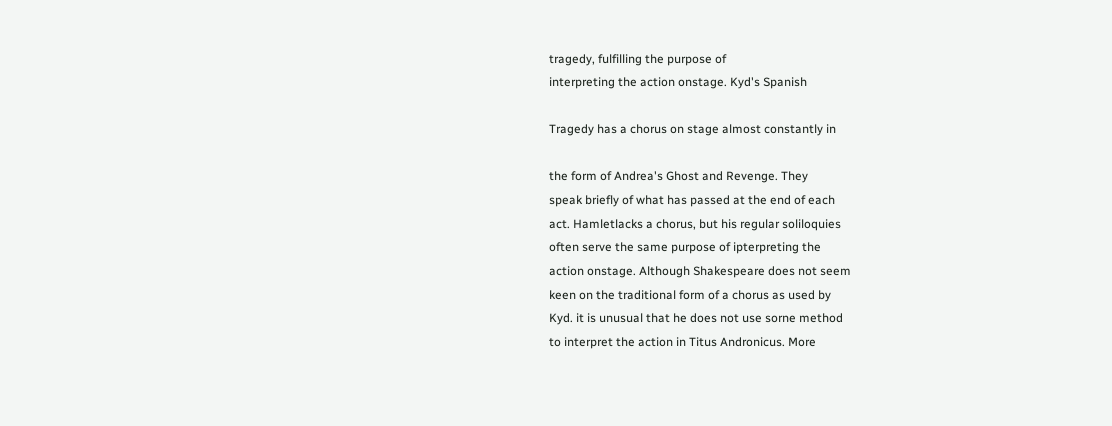tragedy, fulfilling the purpose of
interpreting the action onstage. Kyd's Spanish

Tragedy has a chorus on stage almost constantly in

the form of Andrea's Ghost and Revenge. They
speak briefly of what has passed at the end of each
act. Hamletlacks a chorus, but his regular soliloquies
often serve the same purpose of ipterpreting the
action onstage. Although Shakespeare does not seem
keen on the traditional form of a chorus as used by
Kyd. it is unusual that he does not use sorne method
to interpret the action in Titus Andronicus. More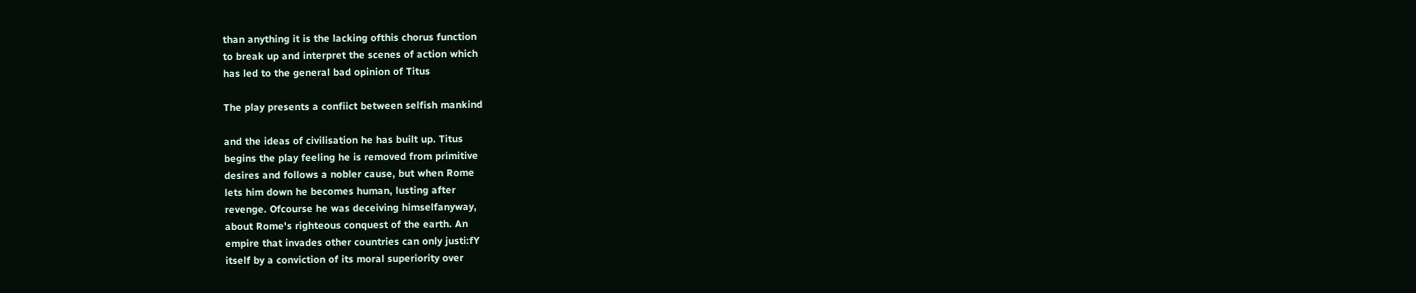than anything it is the lacking ofthis chorus function
to break up and interpret the scenes of action which
has led to the general bad opinion of Titus

The play presents a confiict between selfish mankind

and the ideas of civilisation he has built up. Titus
begins the play feeling he is removed from primitive
desires and follows a nobler cause, but when Rome
lets him down he becomes human, lusting after
revenge. Ofcourse he was deceiving himselfanyway,
about Rome's righteous conquest of the earth. An
empire that invades other countries can only justi:fY
itself by a conviction of its moral superiority over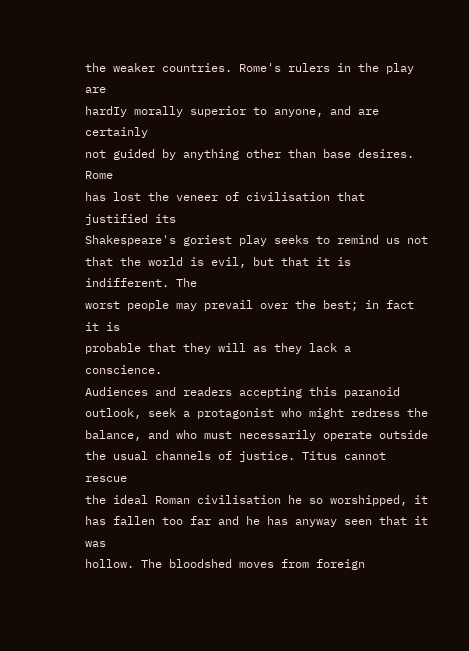the weaker countries. Rome's rulers in the play are
hardIy morally superior to anyone, and are certainly
not guided by anything other than base desires. Rome
has lost the veneer of civilisation that justified its
Shakespeare's goriest play seeks to remind us not
that the world is evil, but that it is indifferent. The
worst people may prevail over the best; in fact it is
probable that they will as they lack a conscience.
Audiences and readers accepting this paranoid
outlook, seek a protagonist who might redress the
balance, and who must necessarily operate outside
the usual channels of justice. Titus cannot rescue
the ideal Roman civilisation he so worshipped, it
has fallen too far and he has anyway seen that it was
hollow. The bloodshed moves from foreign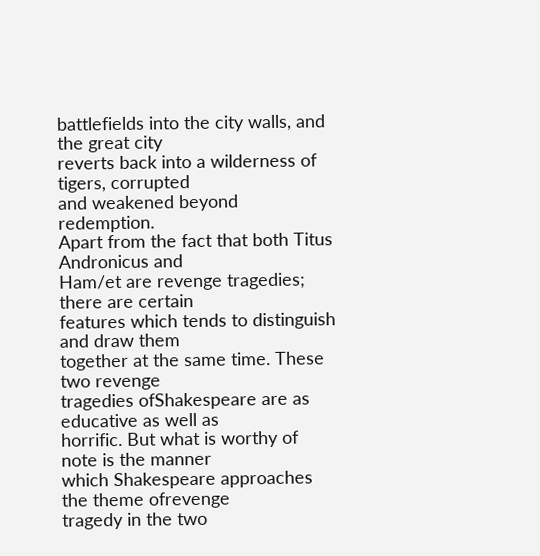battlefields into the city walls, and the great city
reverts back into a wilderness of tigers, corrupted
and weakened beyond redemption.
Apart from the fact that both Titus Andronicus and
Ham/et are revenge tragedies; there are certain
features which tends to distinguish and draw them
together at the same time. These two revenge
tragedies ofShakespeare are as educative as well as
horrific. But what is worthy of note is the manner
which Shakespeare approaches the theme ofrevenge
tragedy in the two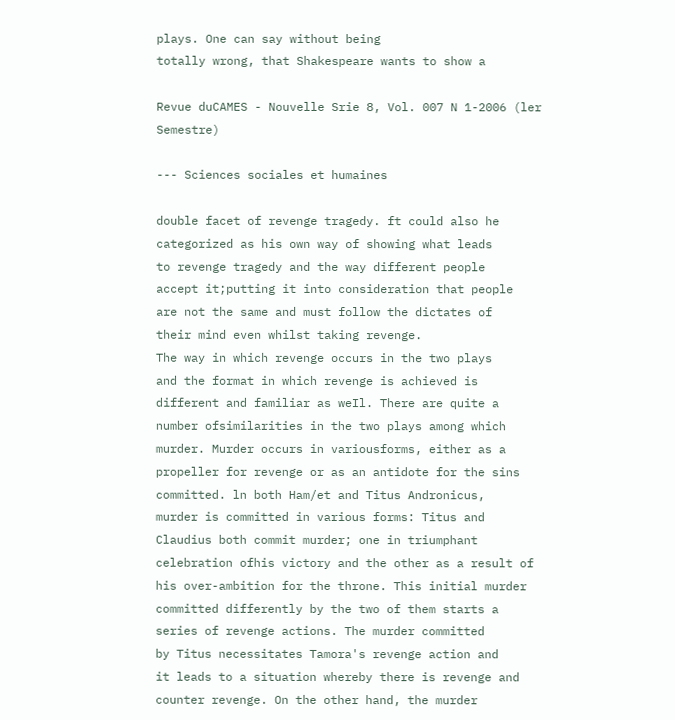plays. One can say without being
totally wrong, that Shakespeare wants to show a

Revue duCAMES - Nouvelle Srie 8, Vol. 007 N 1-2006 (ler Semestre)

--- Sciences sociales et humaines

double facet of revenge tragedy. ft could also he
categorized as his own way of showing what leads
to revenge tragedy and the way different people
accept it;putting it into consideration that people
are not the same and must follow the dictates of
their mind even whilst taking revenge.
The way in which revenge occurs in the two plays
and the format in which revenge is achieved is
different and familiar as weIl. There are quite a
number ofsimilarities in the two plays among which
murder. Murder occurs in variousforms, either as a
propeller for revenge or as an antidote for the sins
committed. ln both Ham/et and Titus Andronicus,
murder is committed in various forms: Titus and
Claudius both commit murder; one in triumphant
celebration ofhis victory and the other as a result of
his over-ambition for the throne. This initial murder
committed differently by the two of them starts a
series of revenge actions. The murder committed
by Titus necessitates Tamora's revenge action and
it leads to a situation whereby there is revenge and
counter revenge. On the other hand, the murder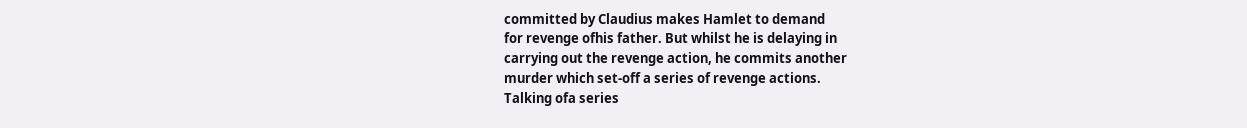committed by Claudius makes Hamlet to demand
for revenge ofhis father. But whilst he is delaying in
carrying out the revenge action, he commits another
murder which set-off a series of revenge actions.
Talking ofa series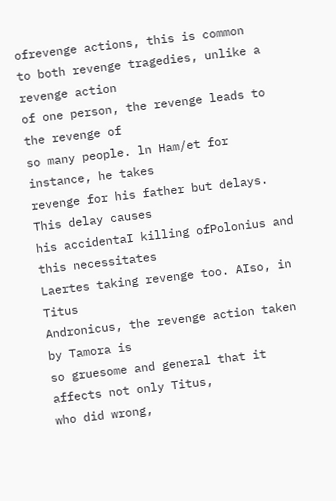ofrevenge actions, this is common
to both revenge tragedies, unlike a revenge action
of one person, the revenge leads to the revenge of
so many people. ln Ham/et for instance, he takes
revenge for his father but delays. This delay causes
his accidentaI killing ofPolonius and this necessitates
Laertes taking revenge too. AIso, in Titus
Andronicus, the revenge action taken by Tamora is
so gruesome and general that it affects not only Titus,
who did wrong,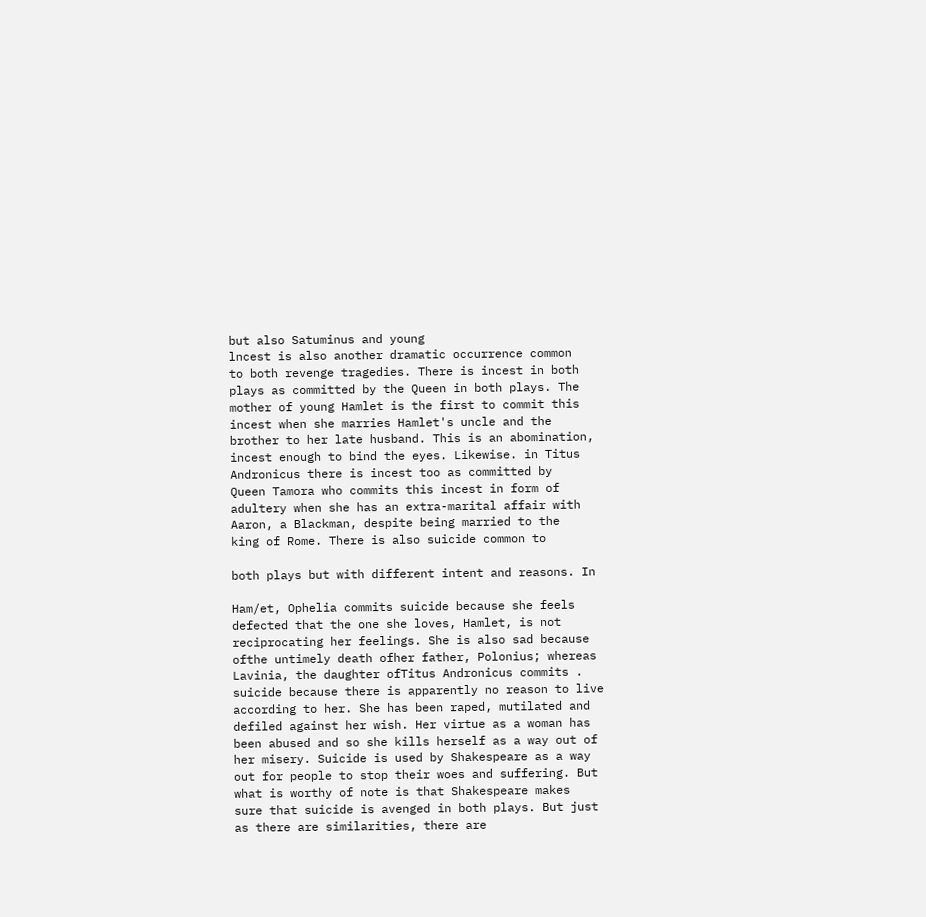but also Satuminus and young
lncest is also another dramatic occurrence common
to both revenge tragedies. There is incest in both
plays as committed by the Queen in both plays. The
mother of young Hamlet is the first to commit this
incest when she marries Hamlet's uncle and the
brother to her late husband. This is an abomination,
incest enough to bind the eyes. Likewise. in Titus
Andronicus there is incest too as committed by
Queen Tamora who commits this incest in form of
adultery when she has an extra-marital affair with
Aaron, a Blackman, despite being married to the
king of Rome. There is also suicide common to

both plays but with different intent and reasons. In

Ham/et, Ophelia commits suicide because she feels
defected that the one she loves, Hamlet, is not
reciprocating her feelings. She is also sad because
ofthe untimely death ofher father, Polonius; whereas
Lavinia, the daughter ofTitus Andronicus commits .
suicide because there is apparently no reason to live
according to her. She has been raped, mutilated and
defiled against her wish. Her virtue as a woman has
been abused and so she kills herself as a way out of
her misery. Suicide is used by Shakespeare as a way
out for people to stop their woes and suffering. But
what is worthy of note is that Shakespeare makes
sure that suicide is avenged in both plays. But just
as there are similarities, there are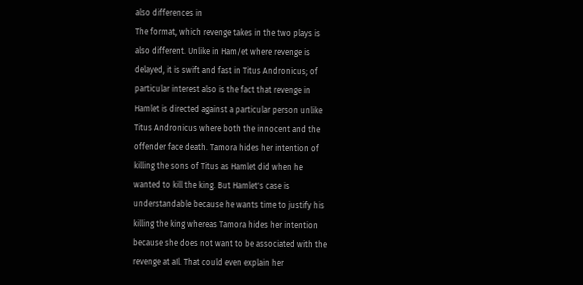also differences in
The format, which revenge takes in the two plays is
also different. Unlike in Ham/et where revenge is
delayed, it is swift and fast in Titus Andronicus; of
particular interest also is the fact that revenge in
Hamlet is directed against a particular person unlike
Titus Andronicus where both the innocent and the
offender face death. Tamora hides her intention of
killing the sons of Titus as Hamlet did when he
wanted to kill the king. But Hamlet's case is
understandable because he wants time to justify his
killing the king whereas Tamora hides her intention
because she does not want to be associated with the
revenge at aIl. That could even explain her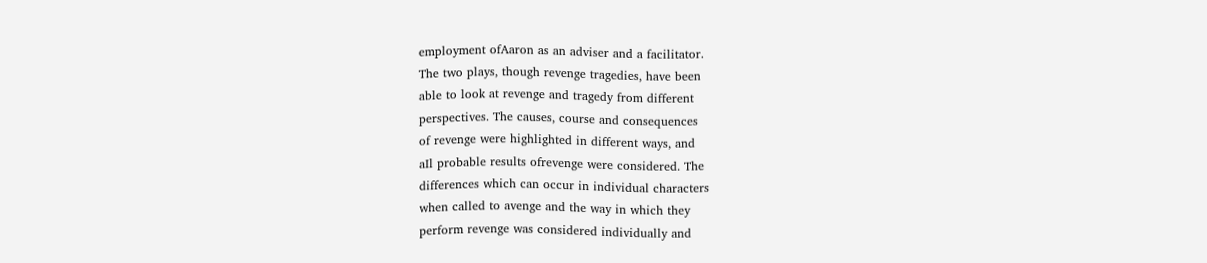employment ofAaron as an adviser and a facilitator.
The two plays, though revenge tragedies, have been
able to look at revenge and tragedy from different
perspectives. The causes, course and consequences
of revenge were highlighted in different ways, and
aIl probable results ofrevenge were considered. The
differences which can occur in individual characters
when called to avenge and the way in which they
perform revenge was considered individually and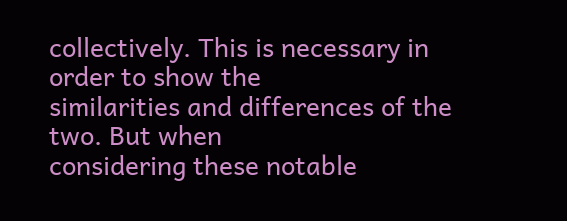collectively. This is necessary in order to show the
similarities and differences of the two. But when
considering these notable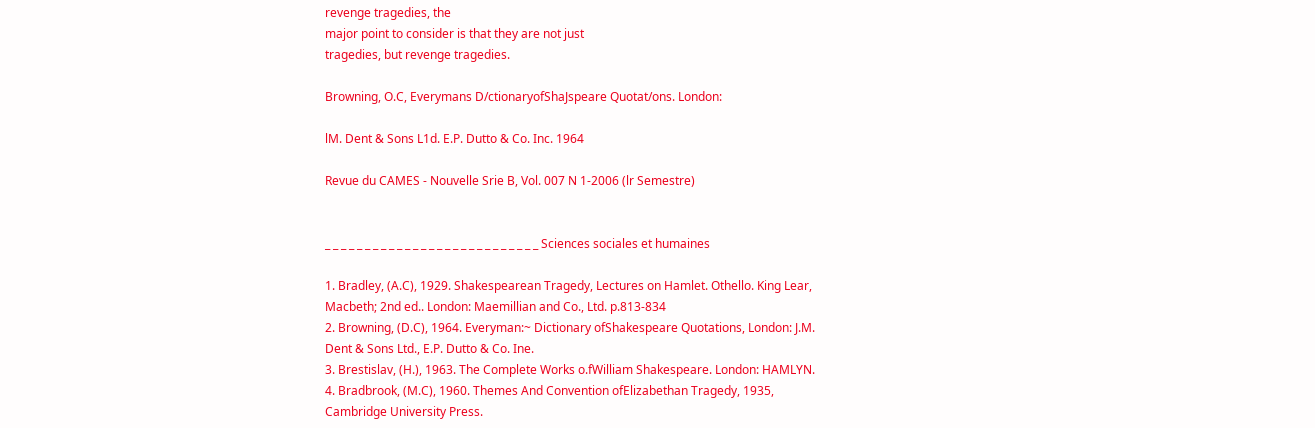revenge tragedies, the
major point to consider is that they are not just
tragedies, but revenge tragedies.

Browning, O.C, Everymans D/ctionaryofShaJspeare Quotat/ons. London:

lM. Dent & Sons L1d. E.P. Dutto & Co. Inc. 1964

Revue du CAMES - Nouvelle Srie B, Vol. 007 N 1-2006 (lr Semestre)


_ _ _ _ _ _ _ _ _ _ _ _ _ _ _ _ _ _ _ _ _ _ _ _ _ _ _ Sciences sociales et humaines

1. Bradley, (A.C), 1929. Shakespearean Tragedy, Lectures on Hamlet. Othello. King Lear,
Macbeth; 2nd ed.. London: Maemillian and Co., Ltd. p.813-834
2. Browning, (D.C), 1964. Everyman:~ Dictionary ofShakespeare Quotations, London: J.M.
Dent & Sons Ltd., E.P. Dutto & Co. Ine.
3. Brestislav, (H.), 1963. The Complete Works o.fWilliam Shakespeare. London: HAMLYN.
4. Bradbrook, (M.C), 1960. Themes And Convention ofElizabethan Tragedy, 1935,
Cambridge University Press.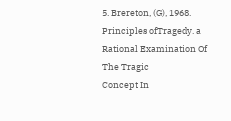5. Brereton, (G), 1968. Principles ofTragedy. a Rational Examination Of The Tragic
Concept In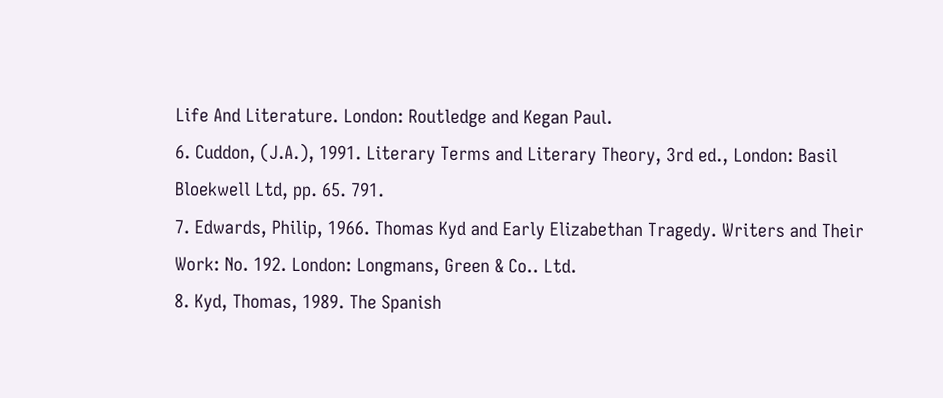Life And Literature. London: Routledge and Kegan Paul.
6. Cuddon, (J.A.), 1991. Literary Terms and Literary Theory, 3rd ed., London: Basil
Bloekwell Ltd, pp. 65. 791.
7. Edwards, Philip, 1966. Thomas Kyd and Early Elizabethan Tragedy. Writers and Their
Work: No. 192. London: Longmans, Green & Co.. Ltd.
8. Kyd, Thomas, 1989. The Spanish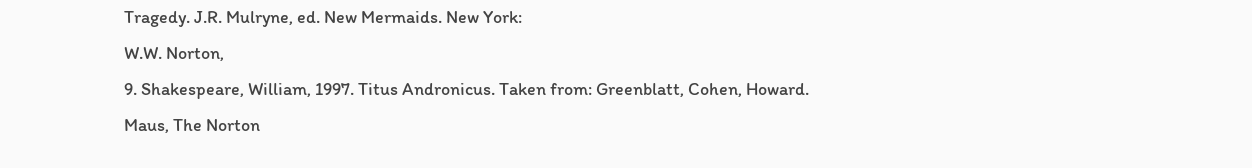Tragedy. J.R. Mulryne, ed. New Mermaids. New York:
W.W. Norton,
9. Shakespeare, William, 1997. Titus Andronicus. Taken from: Greenblatt, Cohen, Howard.
Maus, The Norton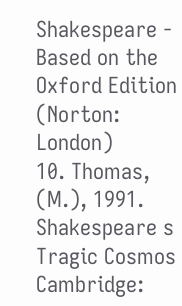Shakespeare - Based on the Oxford Edition
(Norton: London)
10. Thomas, (M.), 1991. Shakespeare s Tragic Cosmos Cambridge: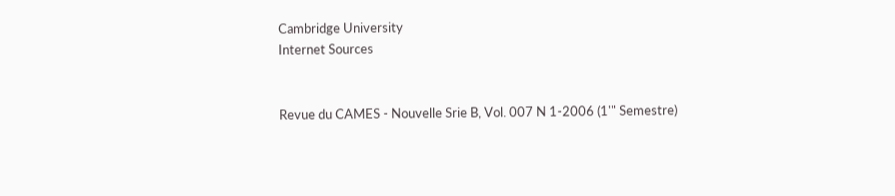Cambridge University
Internet Sources


Revue du CAMES - Nouvelle Srie B, Vol. 007 N 1-2006 (1'" Semestre)